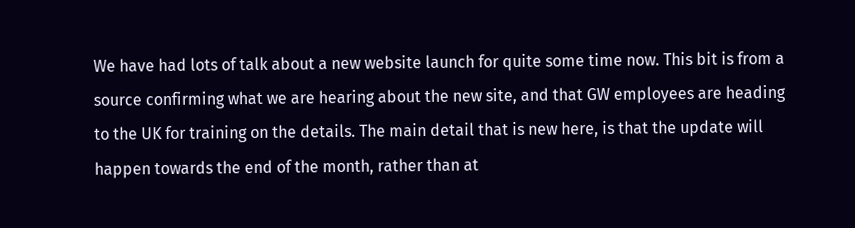We have had lots of talk about a new website launch for quite some time now. This bit is from a source confirming what we are hearing about the new site, and that GW employees are heading to the UK for training on the details. The main detail that is new here, is that the update will happen towards the end of the month, rather than at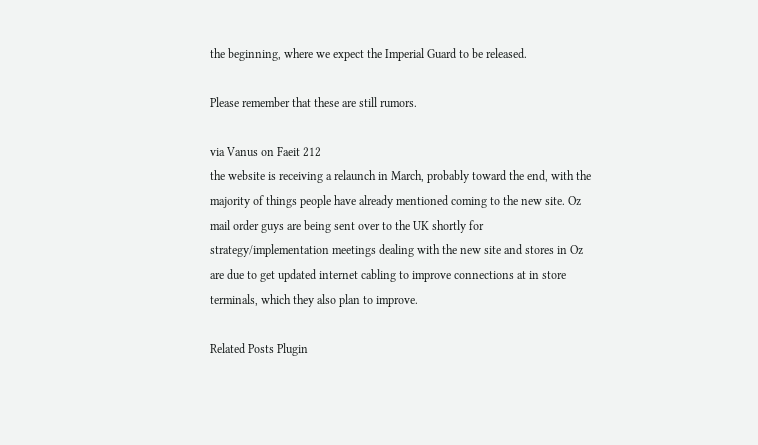the beginning, where we expect the Imperial Guard to be released.

Please remember that these are still rumors.

via Vanus on Faeit 212
the website is receiving a relaunch in March, probably toward the end, with the majority of things people have already mentioned coming to the new site. Oz mail order guys are being sent over to the UK shortly for strategy/implementation meetings dealing with the new site and stores in Oz are due to get updated internet cabling to improve connections at in store terminals, which they also plan to improve.

Related Posts Plugin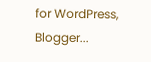for WordPress, Blogger...